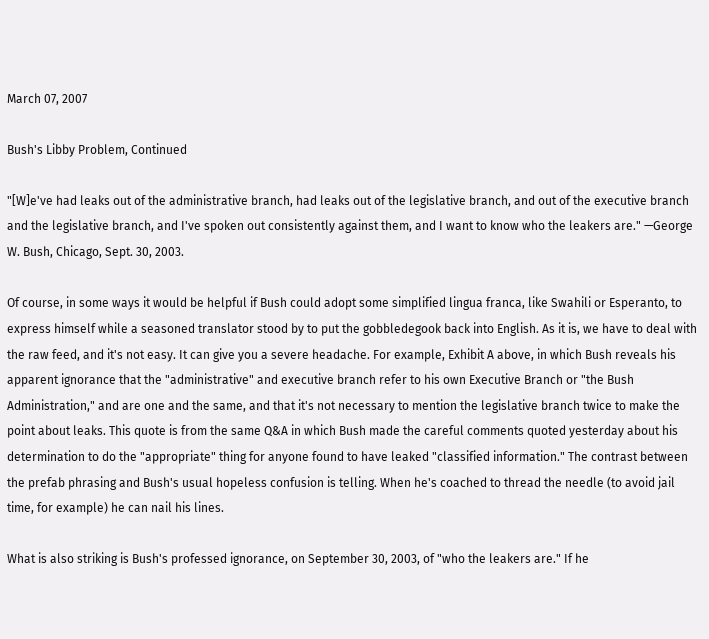March 07, 2007

Bush's Libby Problem, Continued

"[W]e've had leaks out of the administrative branch, had leaks out of the legislative branch, and out of the executive branch and the legislative branch, and I've spoken out consistently against them, and I want to know who the leakers are." —George W. Bush, Chicago, Sept. 30, 2003.

Of course, in some ways it would be helpful if Bush could adopt some simplified lingua franca, like Swahili or Esperanto, to express himself while a seasoned translator stood by to put the gobbledegook back into English. As it is, we have to deal with the raw feed, and it's not easy. It can give you a severe headache. For example, Exhibit A above, in which Bush reveals his apparent ignorance that the "administrative" and executive branch refer to his own Executive Branch or "the Bush Administration," and are one and the same, and that it's not necessary to mention the legislative branch twice to make the point about leaks. This quote is from the same Q&A in which Bush made the careful comments quoted yesterday about his determination to do the "appropriate" thing for anyone found to have leaked "classified information." The contrast between the prefab phrasing and Bush's usual hopeless confusion is telling. When he's coached to thread the needle (to avoid jail time, for example) he can nail his lines.

What is also striking is Bush's professed ignorance, on September 30, 2003, of "who the leakers are." If he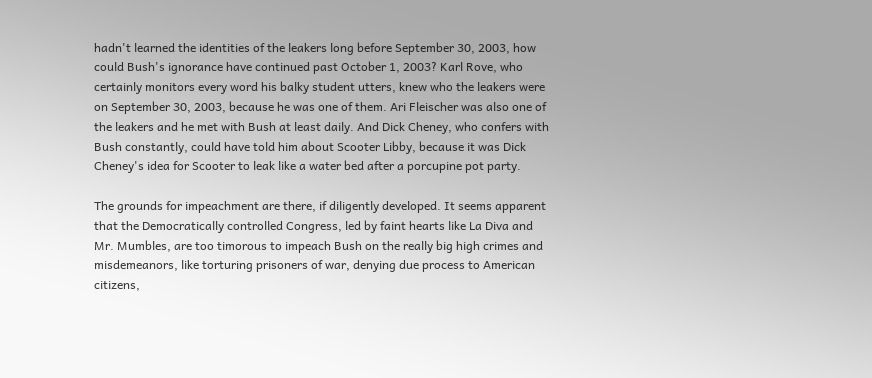hadn't learned the identities of the leakers long before September 30, 2003, how could Bush's ignorance have continued past October 1, 2003? Karl Rove, who certainly monitors every word his balky student utters, knew who the leakers were on September 30, 2003, because he was one of them. Ari Fleischer was also one of the leakers and he met with Bush at least daily. And Dick Cheney, who confers with Bush constantly, could have told him about Scooter Libby, because it was Dick Cheney's idea for Scooter to leak like a water bed after a porcupine pot party.

The grounds for impeachment are there, if diligently developed. It seems apparent that the Democratically controlled Congress, led by faint hearts like La Diva and Mr. Mumbles, are too timorous to impeach Bush on the really big high crimes and misdemeanors, like torturing prisoners of war, denying due process to American citizens,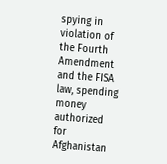spying in violation of the Fourth Amendment and the FISA law, spending money authorized for Afghanistan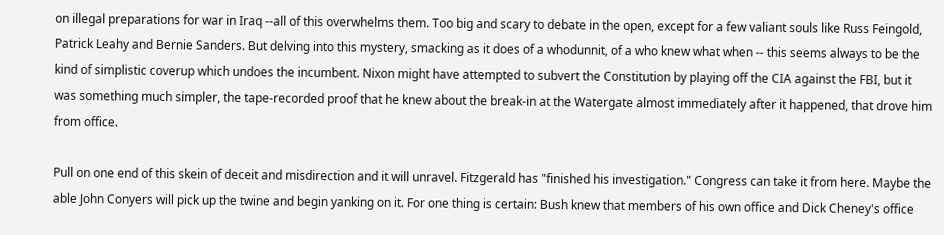on illegal preparations for war in Iraq --all of this overwhelms them. Too big and scary to debate in the open, except for a few valiant souls like Russ Feingold, Patrick Leahy and Bernie Sanders. But delving into this mystery, smacking as it does of a whodunnit, of a who knew what when -- this seems always to be the kind of simplistic coverup which undoes the incumbent. Nixon might have attempted to subvert the Constitution by playing off the CIA against the FBI, but it was something much simpler, the tape-recorded proof that he knew about the break-in at the Watergate almost immediately after it happened, that drove him from office.

Pull on one end of this skein of deceit and misdirection and it will unravel. Fitzgerald has "finished his investigation." Congress can take it from here. Maybe the able John Conyers will pick up the twine and begin yanking on it. For one thing is certain: Bush knew that members of his own office and Dick Cheney's office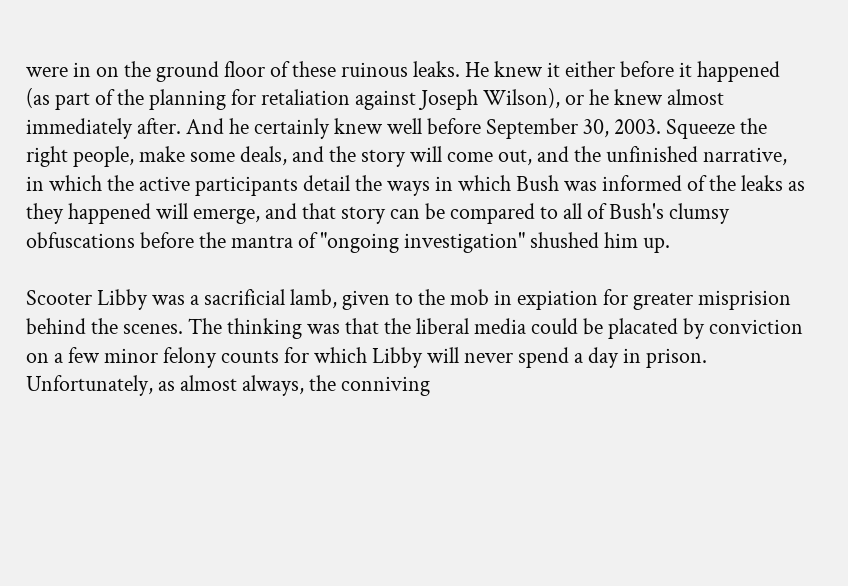were in on the ground floor of these ruinous leaks. He knew it either before it happened (as part of the planning for retaliation against Joseph Wilson), or he knew almost immediately after. And he certainly knew well before September 30, 2003. Squeeze the right people, make some deals, and the story will come out, and the unfinished narrative, in which the active participants detail the ways in which Bush was informed of the leaks as they happened will emerge, and that story can be compared to all of Bush's clumsy obfuscations before the mantra of "ongoing investigation" shushed him up.

Scooter Libby was a sacrificial lamb, given to the mob in expiation for greater misprision behind the scenes. The thinking was that the liberal media could be placated by conviction on a few minor felony counts for which Libby will never spend a day in prison. Unfortunately, as almost always, the conniving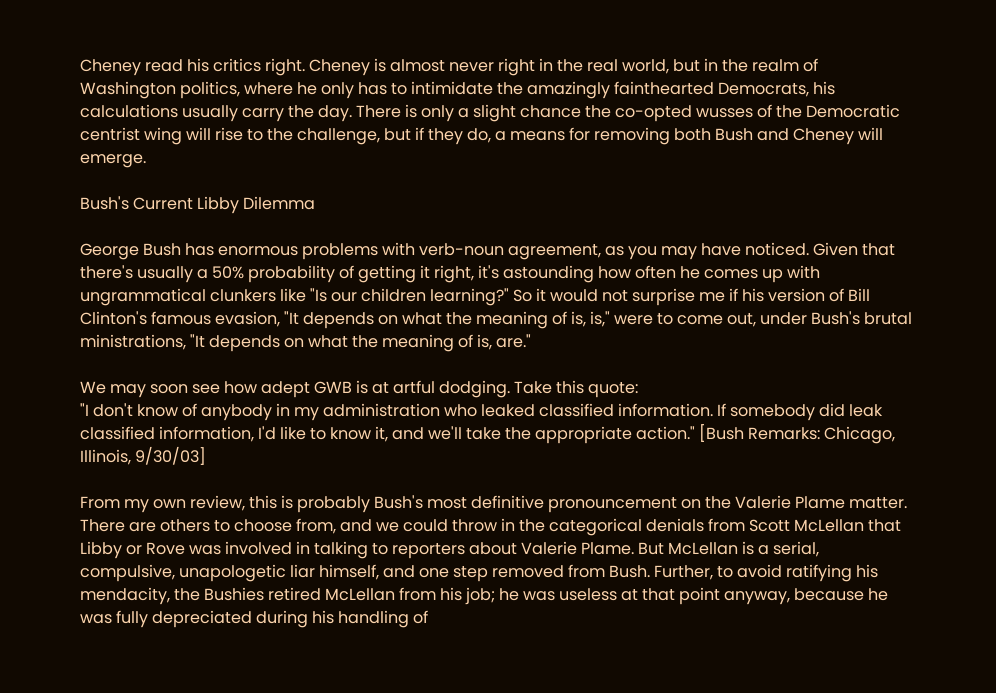Cheney read his critics right. Cheney is almost never right in the real world, but in the realm of Washington politics, where he only has to intimidate the amazingly fainthearted Democrats, his calculations usually carry the day. There is only a slight chance the co-opted wusses of the Democratic centrist wing will rise to the challenge, but if they do, a means for removing both Bush and Cheney will emerge.

Bush's Current Libby Dilemma

George Bush has enormous problems with verb-noun agreement, as you may have noticed. Given that there's usually a 50% probability of getting it right, it's astounding how often he comes up with ungrammatical clunkers like "Is our children learning?" So it would not surprise me if his version of Bill Clinton's famous evasion, "It depends on what the meaning of is, is," were to come out, under Bush's brutal ministrations, "It depends on what the meaning of is, are."

We may soon see how adept GWB is at artful dodging. Take this quote:
"I don't know of anybody in my administration who leaked classified information. If somebody did leak classified information, I'd like to know it, and we'll take the appropriate action." [Bush Remarks: Chicago, Illinois, 9/30/03]

From my own review, this is probably Bush's most definitive pronouncement on the Valerie Plame matter. There are others to choose from, and we could throw in the categorical denials from Scott McLellan that Libby or Rove was involved in talking to reporters about Valerie Plame. But McLellan is a serial, compulsive, unapologetic liar himself, and one step removed from Bush. Further, to avoid ratifying his mendacity, the Bushies retired McLellan from his job; he was useless at that point anyway, because he was fully depreciated during his handling of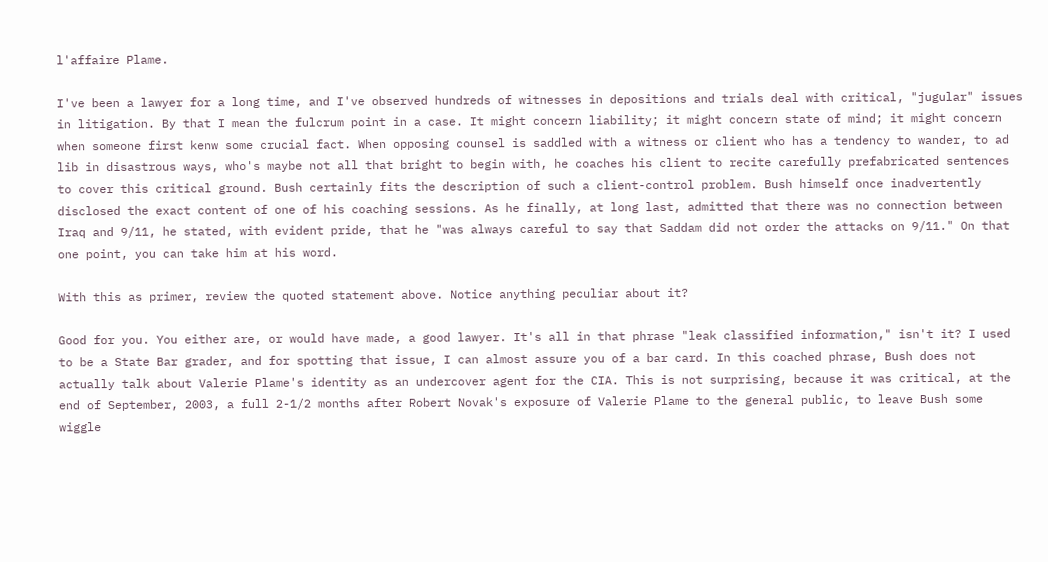l'affaire Plame.

I've been a lawyer for a long time, and I've observed hundreds of witnesses in depositions and trials deal with critical, "jugular" issues in litigation. By that I mean the fulcrum point in a case. It might concern liability; it might concern state of mind; it might concern when someone first kenw some crucial fact. When opposing counsel is saddled with a witness or client who has a tendency to wander, to ad lib in disastrous ways, who's maybe not all that bright to begin with, he coaches his client to recite carefully prefabricated sentences to cover this critical ground. Bush certainly fits the description of such a client-control problem. Bush himself once inadvertently disclosed the exact content of one of his coaching sessions. As he finally, at long last, admitted that there was no connection between Iraq and 9/11, he stated, with evident pride, that he "was always careful to say that Saddam did not order the attacks on 9/11." On that one point, you can take him at his word.

With this as primer, review the quoted statement above. Notice anything peculiar about it?

Good for you. You either are, or would have made, a good lawyer. It's all in that phrase "leak classified information," isn't it? I used to be a State Bar grader, and for spotting that issue, I can almost assure you of a bar card. In this coached phrase, Bush does not actually talk about Valerie Plame's identity as an undercover agent for the CIA. This is not surprising, because it was critical, at the end of September, 2003, a full 2-1/2 months after Robert Novak's exposure of Valerie Plame to the general public, to leave Bush some wiggle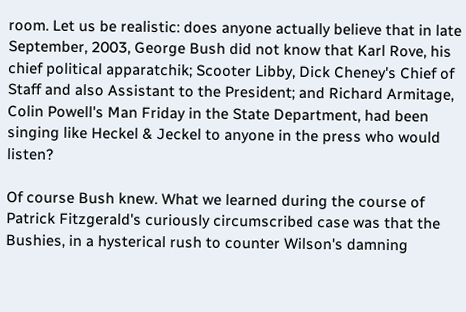room. Let us be realistic: does anyone actually believe that in late September, 2003, George Bush did not know that Karl Rove, his chief political apparatchik; Scooter Libby, Dick Cheney's Chief of Staff and also Assistant to the President; and Richard Armitage, Colin Powell's Man Friday in the State Department, had been singing like Heckel & Jeckel to anyone in the press who would listen?

Of course Bush knew. What we learned during the course of Patrick Fitzgerald's curiously circumscribed case was that the Bushies, in a hysterical rush to counter Wilson's damning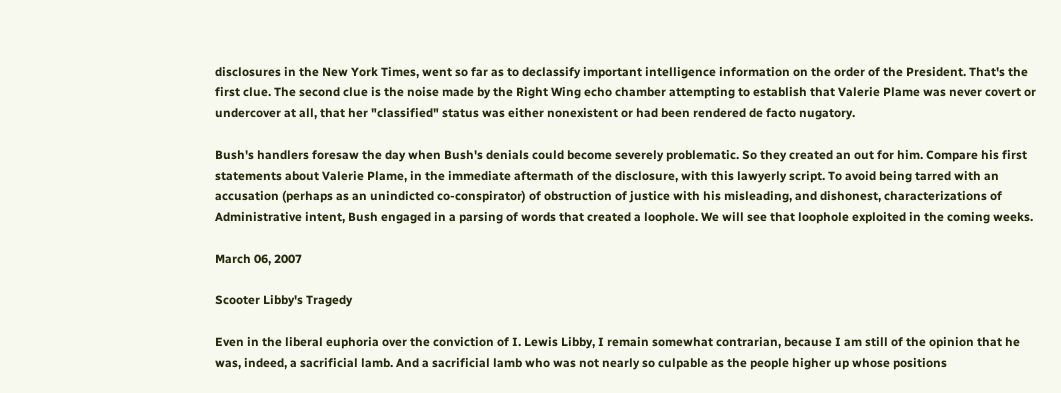disclosures in the New York Times, went so far as to declassify important intelligence information on the order of the President. That's the first clue. The second clue is the noise made by the Right Wing echo chamber attempting to establish that Valerie Plame was never covert or undercover at all, that her "classified" status was either nonexistent or had been rendered de facto nugatory.

Bush's handlers foresaw the day when Bush's denials could become severely problematic. So they created an out for him. Compare his first statements about Valerie Plame, in the immediate aftermath of the disclosure, with this lawyerly script. To avoid being tarred with an accusation (perhaps as an unindicted co-conspirator) of obstruction of justice with his misleading, and dishonest, characterizations of Administrative intent, Bush engaged in a parsing of words that created a loophole. We will see that loophole exploited in the coming weeks.

March 06, 2007

Scooter Libby's Tragedy

Even in the liberal euphoria over the conviction of I. Lewis Libby, I remain somewhat contrarian, because I am still of the opinion that he was, indeed, a sacrificial lamb. And a sacrificial lamb who was not nearly so culpable as the people higher up whose positions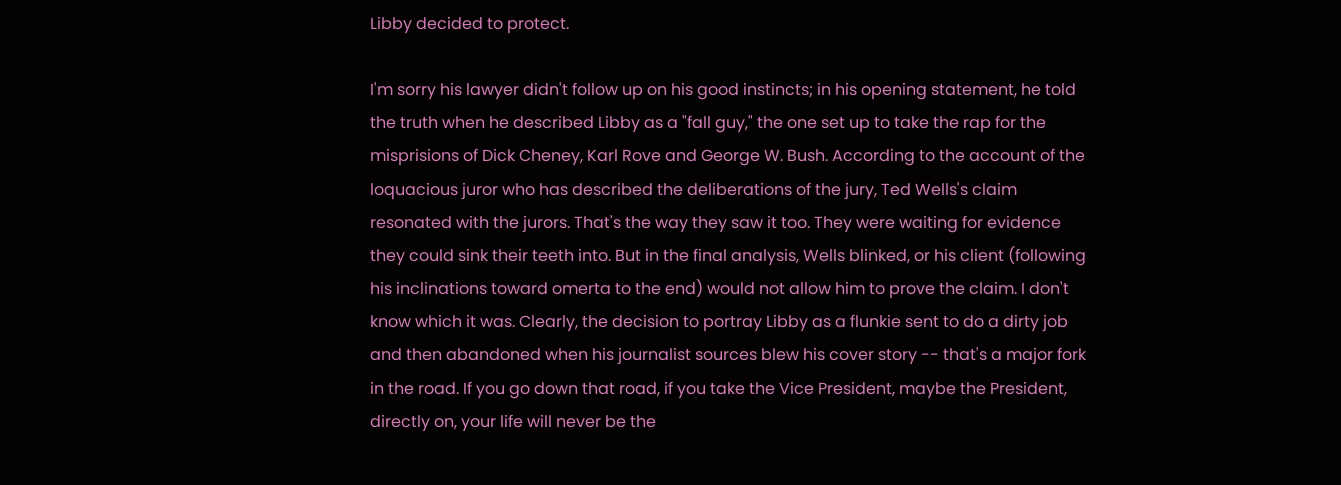Libby decided to protect.

I'm sorry his lawyer didn't follow up on his good instincts; in his opening statement, he told the truth when he described Libby as a "fall guy," the one set up to take the rap for the misprisions of Dick Cheney, Karl Rove and George W. Bush. According to the account of the loquacious juror who has described the deliberations of the jury, Ted Wells's claim resonated with the jurors. That's the way they saw it too. They were waiting for evidence they could sink their teeth into. But in the final analysis, Wells blinked, or his client (following his inclinations toward omerta to the end) would not allow him to prove the claim. I don't know which it was. Clearly, the decision to portray Libby as a flunkie sent to do a dirty job and then abandoned when his journalist sources blew his cover story -- that's a major fork in the road. If you go down that road, if you take the Vice President, maybe the President, directly on, your life will never be the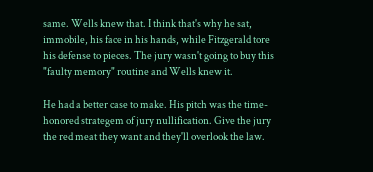same. Wells knew that. I think that's why he sat, immobile, his face in his hands, while Fitzgerald tore his defense to pieces. The jury wasn't going to buy this "faulty memory" routine and Wells knew it.

He had a better case to make. His pitch was the time-honored strategem of jury nullification. Give the jury the red meat they want and they'll overlook the law.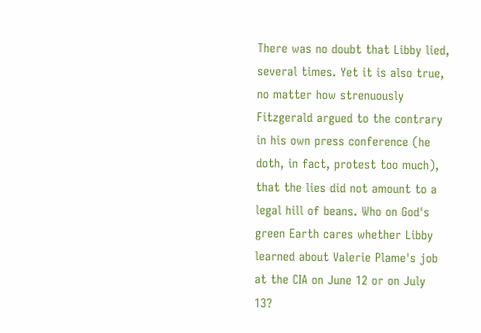There was no doubt that Libby lied, several times. Yet it is also true, no matter how strenuously Fitzgerald argued to the contrary in his own press conference (he doth, in fact, protest too much), that the lies did not amount to a legal hill of beans. Who on God's green Earth cares whether Libby learned about Valerie Plame's job at the CIA on June 12 or on July 13?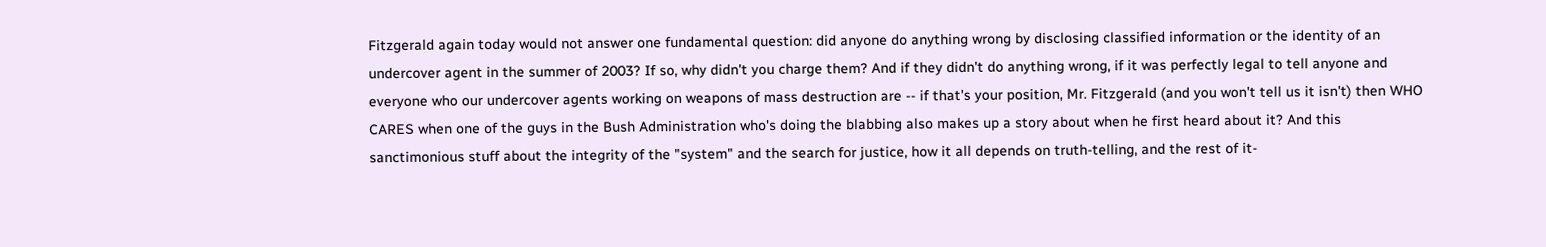Fitzgerald again today would not answer one fundamental question: did anyone do anything wrong by disclosing classified information or the identity of an undercover agent in the summer of 2003? If so, why didn't you charge them? And if they didn't do anything wrong, if it was perfectly legal to tell anyone and everyone who our undercover agents working on weapons of mass destruction are -- if that's your position, Mr. Fitzgerald (and you won't tell us it isn't) then WHO CARES when one of the guys in the Bush Administration who's doing the blabbing also makes up a story about when he first heard about it? And this sanctimonious stuff about the integrity of the "system" and the search for justice, how it all depends on truth-telling, and the rest of it-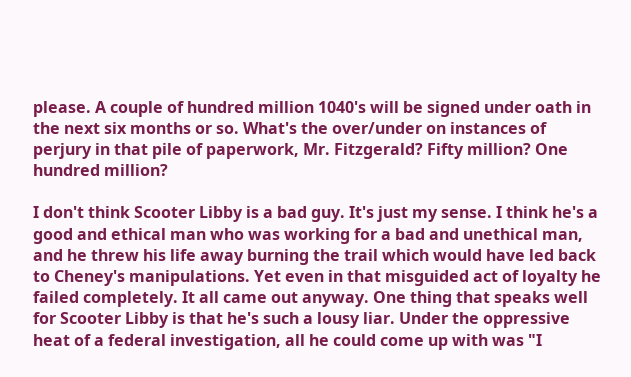please. A couple of hundred million 1040's will be signed under oath in the next six months or so. What's the over/under on instances of perjury in that pile of paperwork, Mr. Fitzgerald? Fifty million? One hundred million?

I don't think Scooter Libby is a bad guy. It's just my sense. I think he's a good and ethical man who was working for a bad and unethical man, and he threw his life away burning the trail which would have led back to Cheney's manipulations. Yet even in that misguided act of loyalty he failed completely. It all came out anyway. One thing that speaks well for Scooter Libby is that he's such a lousy liar. Under the oppressive heat of a federal investigation, all he could come up with was "I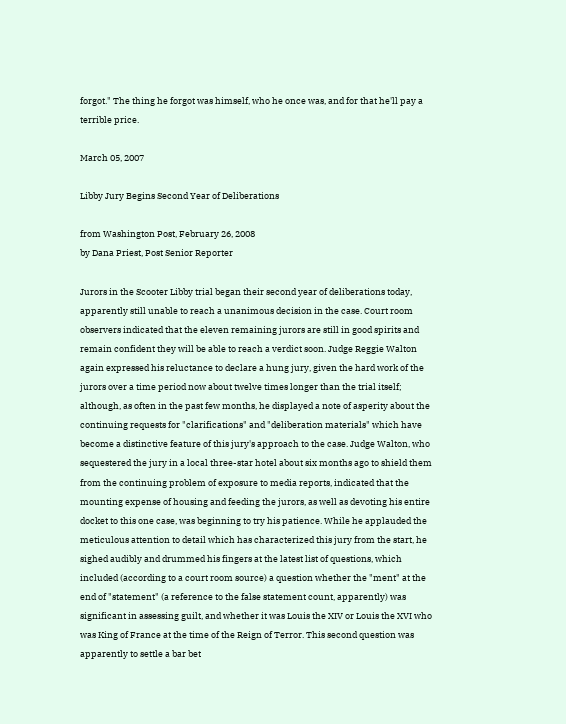forgot." The thing he forgot was himself, who he once was, and for that he'll pay a terrible price.

March 05, 2007

Libby Jury Begins Second Year of Deliberations

from Washington Post, February 26, 2008
by Dana Priest, Post Senior Reporter

Jurors in the Scooter Libby trial began their second year of deliberations today, apparently still unable to reach a unanimous decision in the case. Court room observers indicated that the eleven remaining jurors are still in good spirits and remain confident they will be able to reach a verdict soon. Judge Reggie Walton again expressed his reluctance to declare a hung jury, given the hard work of the jurors over a time period now about twelve times longer than the trial itself; although, as often in the past few months, he displayed a note of asperity about the continuing requests for "clarifications" and "deliberation materials" which have become a distinctive feature of this jury's approach to the case. Judge Walton, who sequestered the jury in a local three-star hotel about six months ago to shield them from the continuing problem of exposure to media reports, indicated that the mounting expense of housing and feeding the jurors, as well as devoting his entire docket to this one case, was beginning to try his patience. While he applauded the meticulous attention to detail which has characterized this jury from the start, he sighed audibly and drummed his fingers at the latest list of questions, which included (according to a court room source) a question whether the "ment" at the end of "statement" (a reference to the false statement count, apparently) was significant in assessing guilt, and whether it was Louis the XIV or Louis the XVI who was King of France at the time of the Reign of Terror. This second question was apparently to settle a bar bet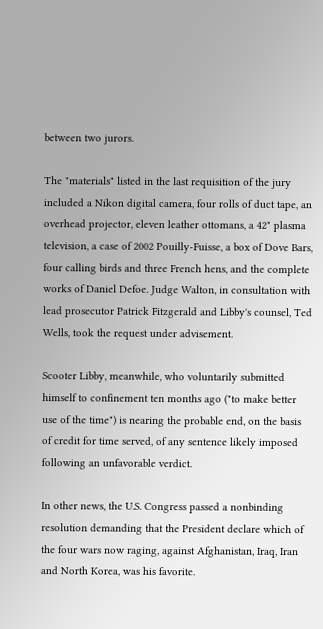between two jurors.

The "materials" listed in the last requisition of the jury included a Nikon digital camera, four rolls of duct tape, an overhead projector, eleven leather ottomans, a 42" plasma television, a case of 2002 Pouilly-Fuisse, a box of Dove Bars, four calling birds and three French hens, and the complete works of Daniel Defoe. Judge Walton, in consultation with lead prosecutor Patrick Fitzgerald and Libby's counsel, Ted Wells, took the request under advisement.

Scooter Libby, meanwhile, who voluntarily submitted himself to confinement ten months ago ("to make better use of the time") is nearing the probable end, on the basis of credit for time served, of any sentence likely imposed following an unfavorable verdict.

In other news, the U.S. Congress passed a nonbinding resolution demanding that the President declare which of the four wars now raging, against Afghanistan, Iraq, Iran and North Korea, was his favorite.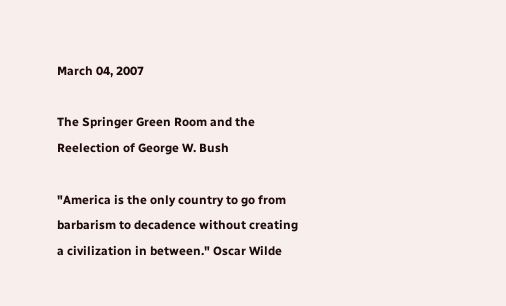March 04, 2007

The Springer Green Room and the Reelection of George W. Bush

"America is the only country to go from barbarism to decadence without creating a civilization in between." Oscar Wilde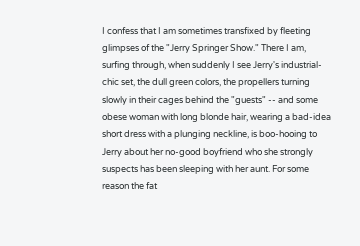I confess that I am sometimes transfixed by fleeting glimpses of the "Jerry Springer Show." There I am, surfing through, when suddenly I see Jerry's industrial-chic set, the dull green colors, the propellers turning slowly in their cages behind the "guests" -- and some obese woman with long blonde hair, wearing a bad-idea short dress with a plunging neckline, is boo-hooing to Jerry about her no-good boyfriend who she strongly suspects has been sleeping with her aunt. For some reason the fat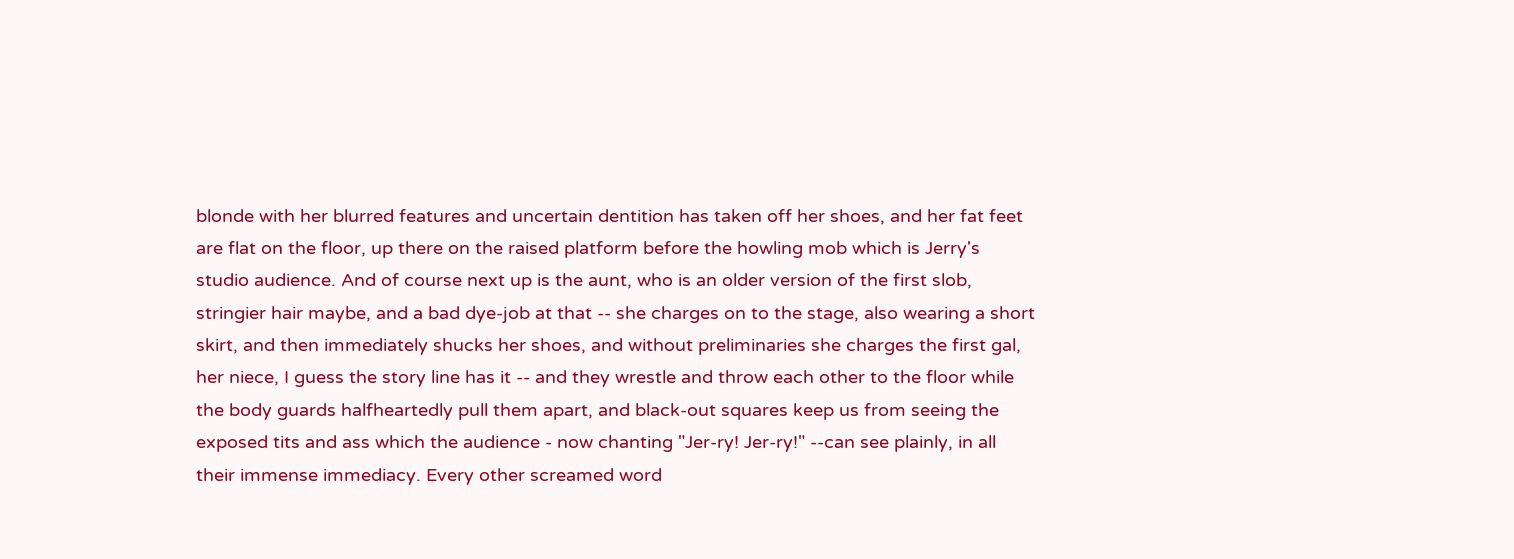blonde with her blurred features and uncertain dentition has taken off her shoes, and her fat feet are flat on the floor, up there on the raised platform before the howling mob which is Jerry's studio audience. And of course next up is the aunt, who is an older version of the first slob, stringier hair maybe, and a bad dye-job at that -- she charges on to the stage, also wearing a short skirt, and then immediately shucks her shoes, and without preliminaries she charges the first gal, her niece, I guess the story line has it -- and they wrestle and throw each other to the floor while the body guards halfheartedly pull them apart, and black-out squares keep us from seeing the exposed tits and ass which the audience - now chanting "Jer-ry! Jer-ry!" --can see plainly, in all their immense immediacy. Every other screamed word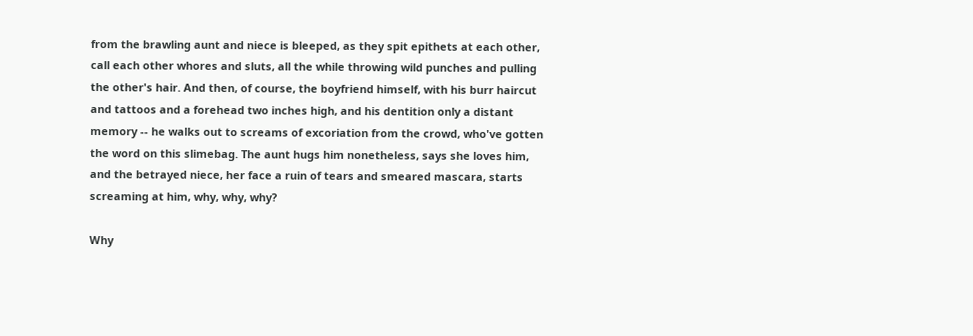from the brawling aunt and niece is bleeped, as they spit epithets at each other, call each other whores and sluts, all the while throwing wild punches and pulling the other's hair. And then, of course, the boyfriend himself, with his burr haircut and tattoos and a forehead two inches high, and his dentition only a distant memory -- he walks out to screams of excoriation from the crowd, who've gotten the word on this slimebag. The aunt hugs him nonetheless, says she loves him, and the betrayed niece, her face a ruin of tears and smeared mascara, starts screaming at him, why, why, why?

Why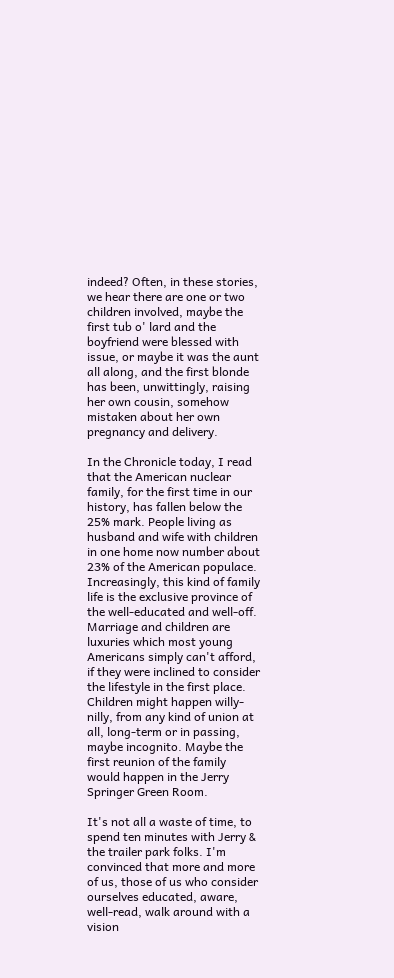indeed? Often, in these stories, we hear there are one or two children involved, maybe the first tub o' lard and the boyfriend were blessed with issue, or maybe it was the aunt all along, and the first blonde has been, unwittingly, raising her own cousin, somehow mistaken about her own pregnancy and delivery.

In the Chronicle today, I read that the American nuclear family, for the first time in our history, has fallen below the 25% mark. People living as husband and wife with children in one home now number about 23% of the American populace. Increasingly, this kind of family life is the exclusive province of the well-educated and well-off. Marriage and children are luxuries which most young Americans simply can't afford, if they were inclined to consider the lifestyle in the first place. Children might happen willy-nilly, from any kind of union at all, long-term or in passing, maybe incognito. Maybe the first reunion of the family would happen in the Jerry Springer Green Room.

It's not all a waste of time, to spend ten minutes with Jerry & the trailer park folks. I'm convinced that more and more of us, those of us who consider ourselves educated, aware, well-read, walk around with a vision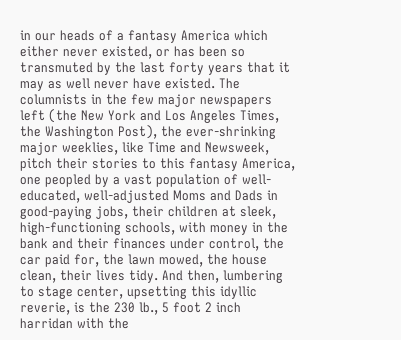in our heads of a fantasy America which either never existed, or has been so transmuted by the last forty years that it may as well never have existed. The columnists in the few major newspapers left (the New York and Los Angeles Times, the Washington Post), the ever-shrinking major weeklies, like Time and Newsweek, pitch their stories to this fantasy America, one peopled by a vast population of well-educated, well-adjusted Moms and Dads in good-paying jobs, their children at sleek, high-functioning schools, with money in the bank and their finances under control, the car paid for, the lawn mowed, the house clean, their lives tidy. And then, lumbering to stage center, upsetting this idyllic reverie, is the 230 lb., 5 foot 2 inch harridan with the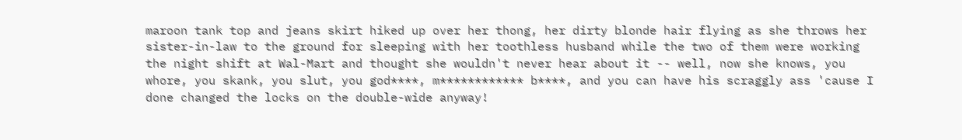maroon tank top and jeans skirt hiked up over her thong, her dirty blonde hair flying as she throws her sister-in-law to the ground for sleeping with her toothless husband while the two of them were working the night shift at Wal-Mart and thought she wouldn't never hear about it -- well, now she knows, you whore, you skank, you slut, you god****, m************ b****, and you can have his scraggly ass 'cause I done changed the locks on the double-wide anyway!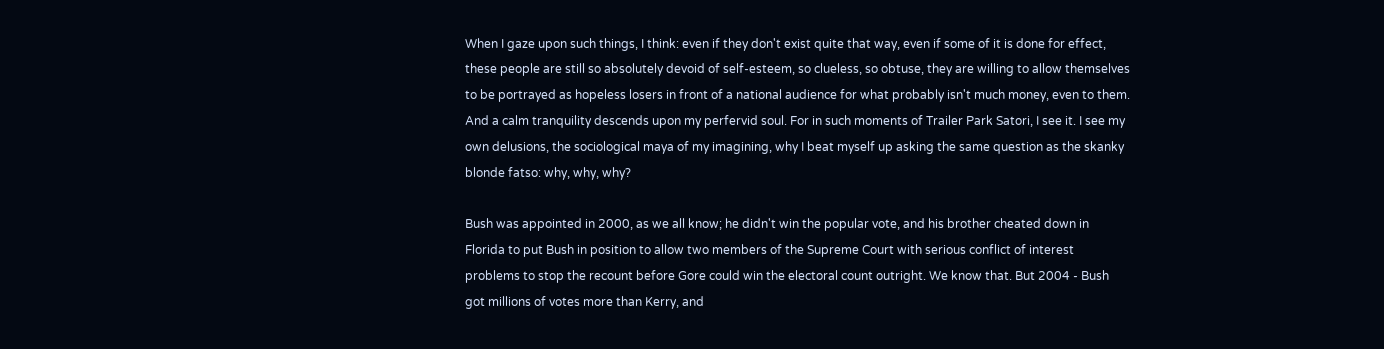When I gaze upon such things, I think: even if they don't exist quite that way, even if some of it is done for effect, these people are still so absolutely devoid of self-esteem, so clueless, so obtuse, they are willing to allow themselves to be portrayed as hopeless losers in front of a national audience for what probably isn't much money, even to them. And a calm tranquility descends upon my perfervid soul. For in such moments of Trailer Park Satori, I see it. I see my own delusions, the sociological maya of my imagining, why I beat myself up asking the same question as the skanky blonde fatso: why, why, why?

Bush was appointed in 2000, as we all know; he didn't win the popular vote, and his brother cheated down in Florida to put Bush in position to allow two members of the Supreme Court with serious conflict of interest problems to stop the recount before Gore could win the electoral count outright. We know that. But 2004 - Bush got millions of votes more than Kerry, and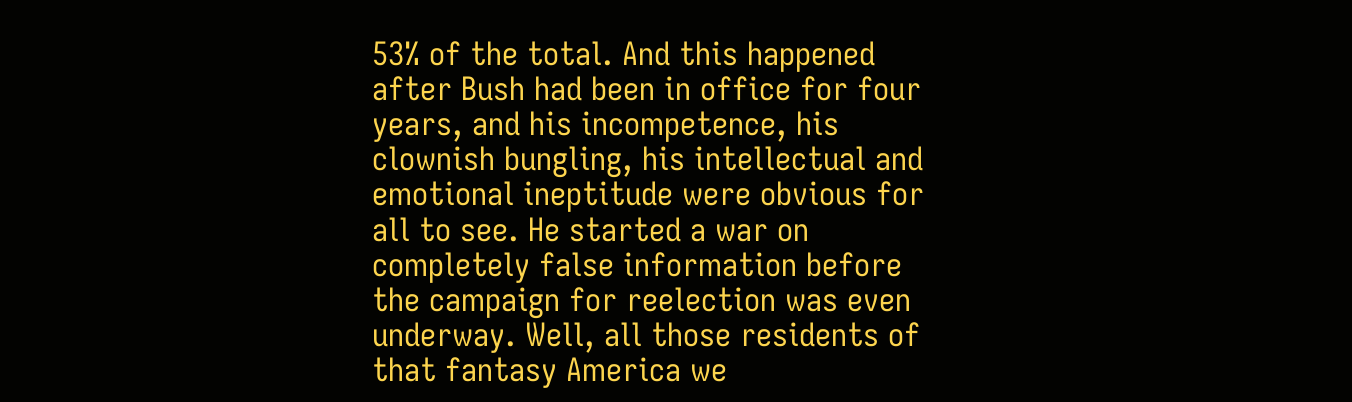53% of the total. And this happened after Bush had been in office for four years, and his incompetence, his clownish bungling, his intellectual and emotional ineptitude were obvious for all to see. He started a war on completely false information before the campaign for reelection was even underway. Well, all those residents of that fantasy America we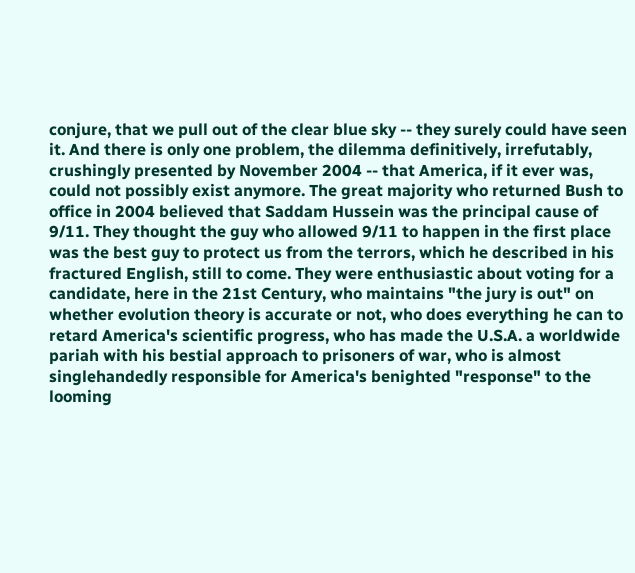conjure, that we pull out of the clear blue sky -- they surely could have seen it. And there is only one problem, the dilemma definitively, irrefutably, crushingly presented by November 2004 -- that America, if it ever was, could not possibly exist anymore. The great majority who returned Bush to office in 2004 believed that Saddam Hussein was the principal cause of 9/11. They thought the guy who allowed 9/11 to happen in the first place was the best guy to protect us from the terrors, which he described in his fractured English, still to come. They were enthusiastic about voting for a candidate, here in the 21st Century, who maintains "the jury is out" on whether evolution theory is accurate or not, who does everything he can to retard America's scientific progress, who has made the U.S.A. a worldwide pariah with his bestial approach to prisoners of war, who is almost singlehandedly responsible for America's benighted "response" to the looming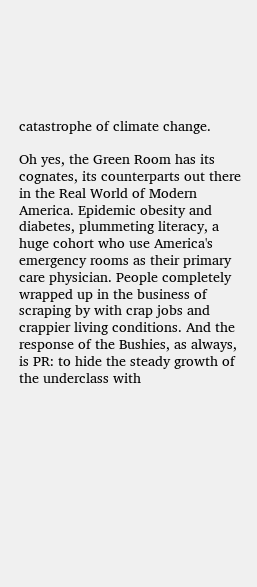catastrophe of climate change.

Oh yes, the Green Room has its cognates, its counterparts out there in the Real World of Modern America. Epidemic obesity and diabetes, plummeting literacy, a huge cohort who use America's emergency rooms as their primary care physician. People completely wrapped up in the business of scraping by with crap jobs and crappier living conditions. And the response of the Bushies, as always, is PR: to hide the steady growth of the underclass with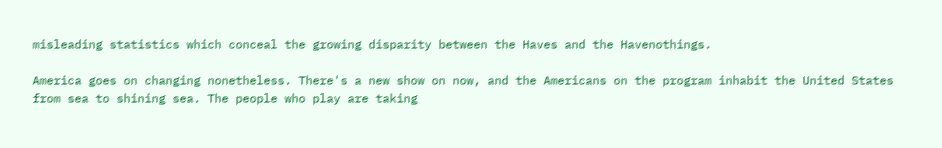misleading statistics which conceal the growing disparity between the Haves and the Havenothings.

America goes on changing nonetheless. There's a new show on now, and the Americans on the program inhabit the United States from sea to shining sea. The people who play are taking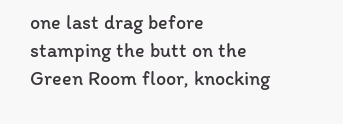one last drag before stamping the butt on the Green Room floor, knocking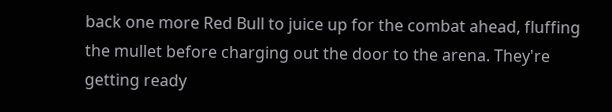back one more Red Bull to juice up for the combat ahead, fluffing the mullet before charging out the door to the arena. They're getting ready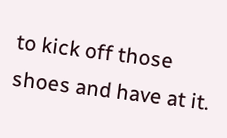to kick off those shoes and have at it.